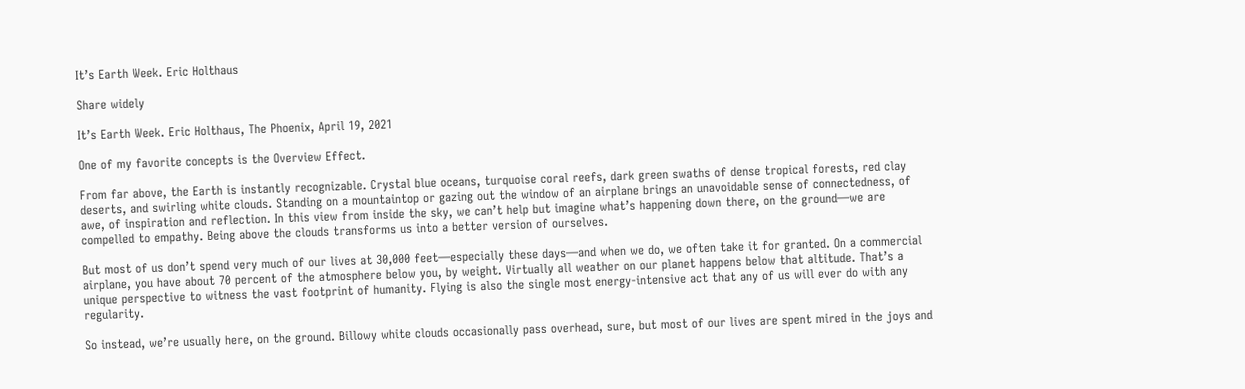It’s Earth Week. Eric Holthaus

Share widely

It’s Earth Week. Eric Holthaus, The Phoenix, April 19, 2021

One of my favorite concepts is the Overview Effect.

From far above, the Earth is instantly recognizable. Crystal blue oceans, turquoise coral reefs, dark green swaths of dense tropical forests, red clay deserts, and swirling white clouds. Standing on a mountaintop or gazing out the window of an airplane brings an unavoidable sense of connectedness, of awe, of inspiration and reflection. In this view from inside the sky, we can’t help but imagine what’s happening down there, on the ground—we are compelled to empathy. Being above the clouds transforms us into a better version of ourselves.

But most of us don’t spend very much of our lives at 30,000 feet—especially these days—and when we do, we often take it for granted. On a commercial airplane, you have about 70 percent of the atmosphere below you, by weight. Virtually all weather on our planet happens below that altitude. That’s a unique perspective to witness the vast footprint of humanity. Flying is also the single most energy-intensive act that any of us will ever do with any regularity.

So instead, we’re usually here, on the ground. Billowy white clouds occasionally pass overhead, sure, but most of our lives are spent mired in the joys and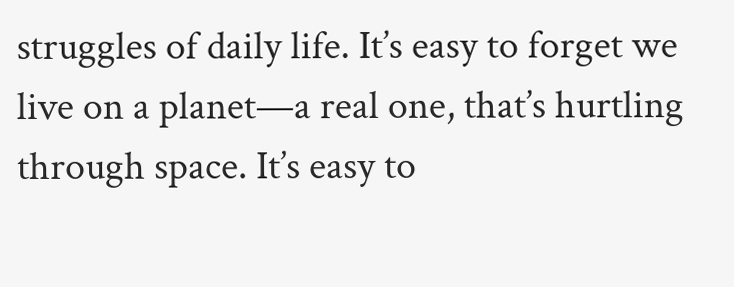struggles of daily life. It’s easy to forget we live on a planet—a real one, that’s hurtling through space. It’s easy to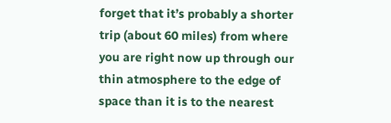forget that it’s probably a shorter trip (about 60 miles) from where you are right now up through our thin atmosphere to the edge of space than it is to the nearest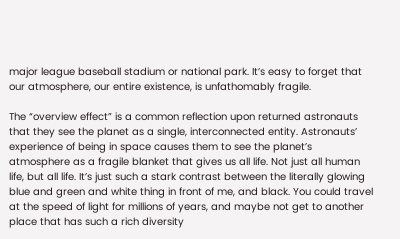major league baseball stadium or national park. It’s easy to forget that our atmosphere, our entire existence, is unfathomably fragile.

The “overview effect” is a common reflection upon returned astronauts that they see the planet as a single, interconnected entity. Astronauts’ experience of being in space causes them to see the planet’s atmosphere as a fragile blanket that gives us all life. Not just all human life, but all life. It’s just such a stark contrast between the literally glowing blue and green and white thing in front of me, and black. You could travel at the speed of light for millions of years, and maybe not get to another place that has such a rich diversity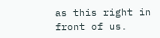as this right in front of us.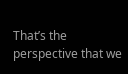That’s the perspective that we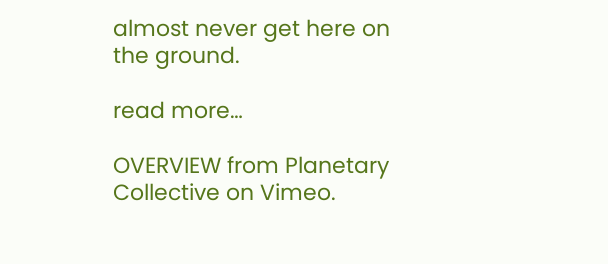almost never get here on the ground.

read more…

OVERVIEW from Planetary Collective on Vimeo.